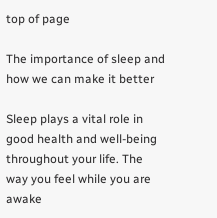top of page

The importance of sleep and how we can make it better

Sleep plays a vital role in good health and well-being throughout your life. The way you feel while you are awake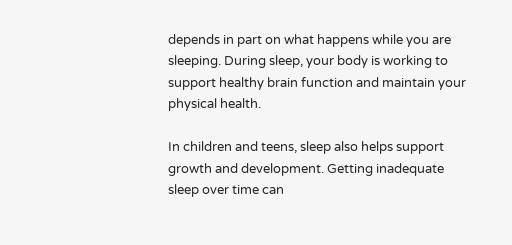depends in part on what happens while you are sleeping. During sleep, your body is working to support healthy brain function and maintain your physical health.

In children and teens, sleep also helps support growth and development. Getting inadequate sleep over time can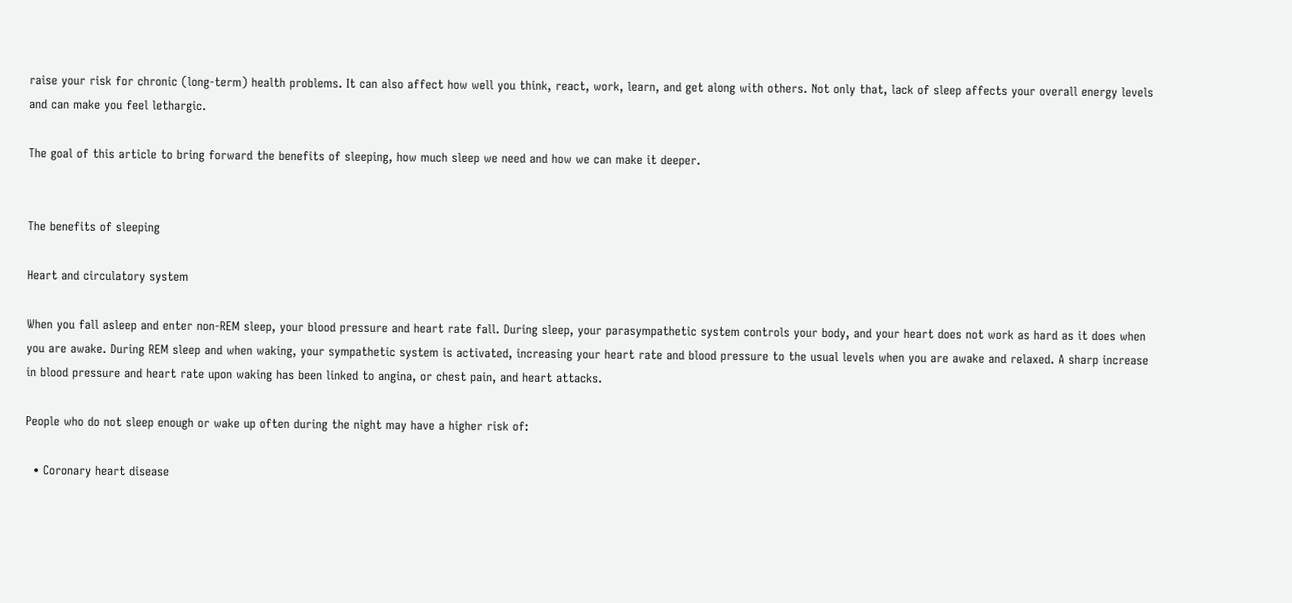raise your risk for chronic (long-term) health problems. It can also affect how well you think, react, work, learn, and get along with others. Not only that, lack of sleep affects your overall energy levels and can make you feel lethargic.

The goal of this article to bring forward the benefits of sleeping, how much sleep we need and how we can make it deeper.


The benefits of sleeping

Heart and circulatory system

When you fall asleep and enter non-REM sleep, your blood pressure and heart rate fall. During sleep, your parasympathetic system controls your body, and your heart does not work as hard as it does when you are awake. During REM sleep and when waking, your sympathetic system is activated, increasing your heart rate and blood pressure to the usual levels when you are awake and relaxed. A sharp increase in blood pressure and heart rate upon waking has been linked to angina, or chest pain, and heart attacks.

People who do not sleep enough or wake up often during the night may have a higher risk of:

  • Coronary heart disease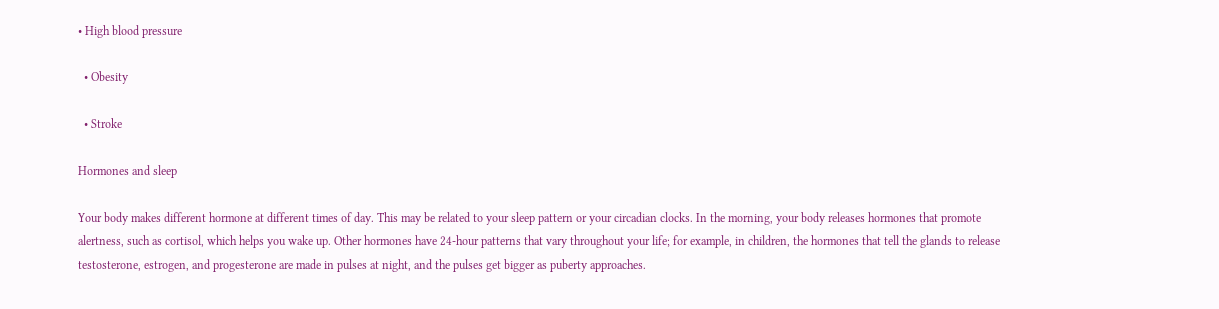• High blood pressure

  • Obesity

  • Stroke

Hormones and sleep

Your body makes different hormone at different times of day. This may be related to your sleep pattern or your circadian clocks. In the morning, your body releases hormones that promote alertness, such as cortisol, which helps you wake up. Other hormones have 24-hour patterns that vary throughout your life; for example, in children, the hormones that tell the glands to release testosterone, estrogen, and progesterone are made in pulses at night, and the pulses get bigger as puberty approaches.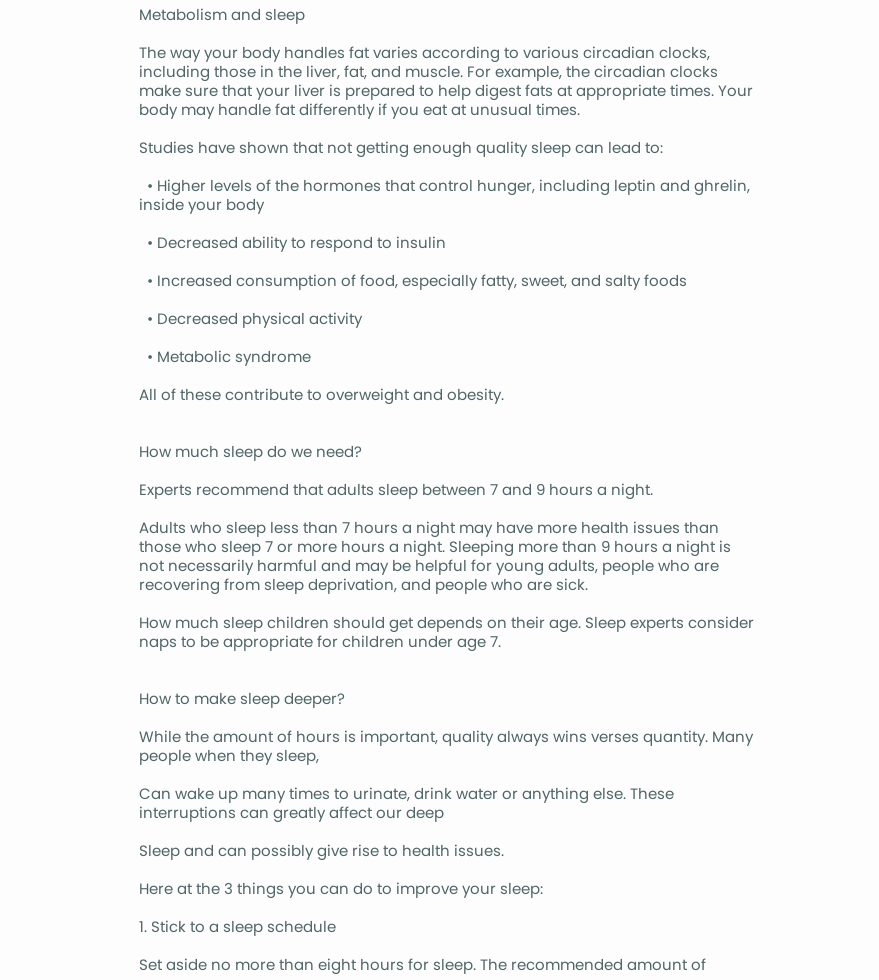Metabolism and sleep

The way your body handles fat varies according to various circadian clocks, including those in the liver, fat, and muscle. For example, the circadian clocks make sure that your liver is prepared to help digest fats at appropriate times. Your body may handle fat differently if you eat at unusual times.

Studies have shown that not getting enough quality sleep can lead to:

  • Higher levels of the hormones that control hunger, including leptin and ghrelin, inside your body

  • Decreased ability to respond to insulin

  • Increased consumption of food, especially fatty, sweet, and salty foods

  • Decreased physical activity

  • Metabolic syndrome

All of these contribute to overweight and obesity.


How much sleep do we need?

Experts recommend that adults sleep between 7 and 9 hours a night.

Adults who sleep less than 7 hours a night may have more health issues than those who sleep 7 or more hours a night. Sleeping more than 9 hours a night is not necessarily harmful and may be helpful for young adults, people who are recovering from sleep deprivation, and people who are sick.

How much sleep children should get depends on their age. Sleep experts consider naps to be appropriate for children under age 7.


How to make sleep deeper?

While the amount of hours is important, quality always wins verses quantity. Many people when they sleep,

Can wake up many times to urinate, drink water or anything else. These interruptions can greatly affect our deep

Sleep and can possibly give rise to health issues.

Here at the 3 things you can do to improve your sleep:

1. Stick to a sleep schedule

Set aside no more than eight hours for sleep. The recommended amount of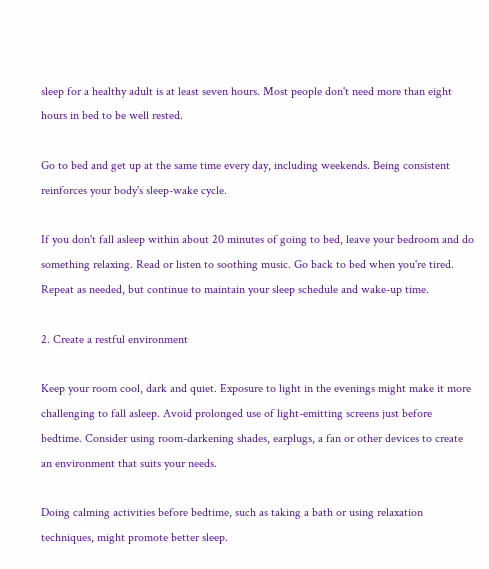sleep for a healthy adult is at least seven hours. Most people don't need more than eight hours in bed to be well rested.

Go to bed and get up at the same time every day, including weekends. Being consistent reinforces your body's sleep-wake cycle.

If you don't fall asleep within about 20 minutes of going to bed, leave your bedroom and do something relaxing. Read or listen to soothing music. Go back to bed when you're tired. Repeat as needed, but continue to maintain your sleep schedule and wake-up time.

2. Create a restful environment

Keep your room cool, dark and quiet. Exposure to light in the evenings might make it more challenging to fall asleep. Avoid prolonged use of light-emitting screens just before bedtime. Consider using room-darkening shades, earplugs, a fan or other devices to create an environment that suits your needs.

Doing calming activities before bedtime, such as taking a bath or using relaxation techniques, might promote better sleep.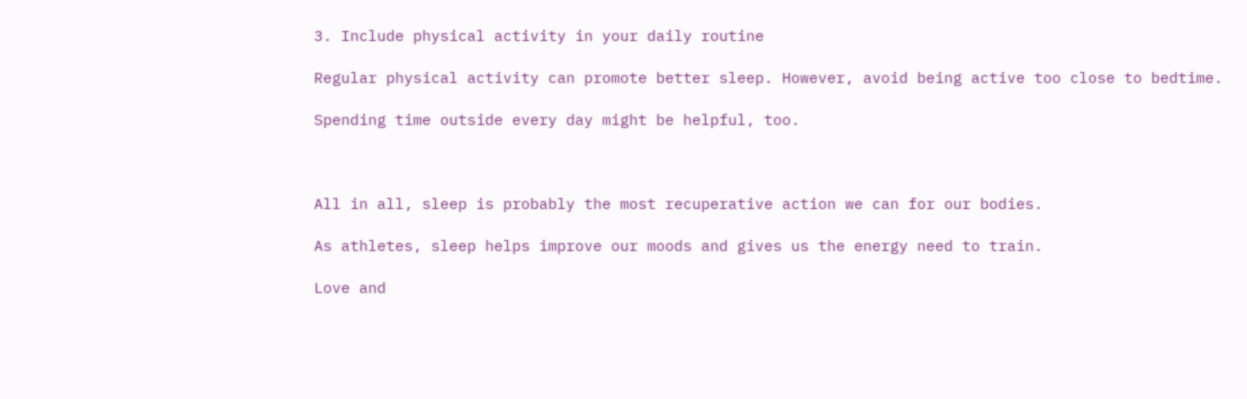3. Include physical activity in your daily routine

Regular physical activity can promote better sleep. However, avoid being active too close to bedtime.

Spending time outside every day might be helpful, too.



All in all, sleep is probably the most recuperative action we can for our bodies.

As athletes, sleep helps improve our moods and gives us the energy need to train.

Love and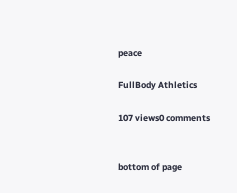peace

FullBody Athletics

107 views0 comments


bottom of page